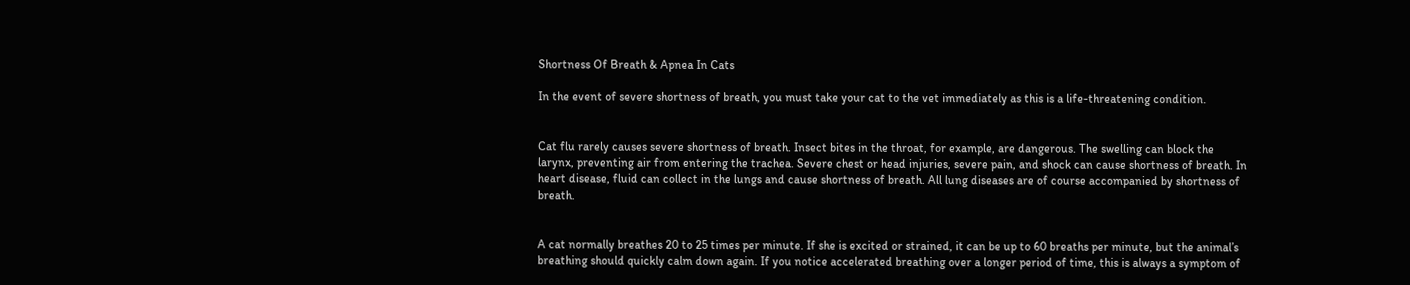Shortness Of Breath & Apnea In Cats

In the event of severe shortness of breath, you must take your cat to the vet immediately as this is a life-threatening condition.


Cat flu rarely causes severe shortness of breath. Insect bites in the throat, for example, are dangerous. The swelling can block the larynx, preventing air from entering the trachea. Severe chest or head injuries, severe pain, and shock can cause shortness of breath. In heart disease, fluid can collect in the lungs and cause shortness of breath. All lung diseases are of course accompanied by shortness of breath.


A cat normally breathes 20 to 25 times per minute. If she is excited or strained, it can be up to 60 breaths per minute, but the animal’s breathing should quickly calm down again. If you notice accelerated breathing over a longer period of time, this is always a symptom of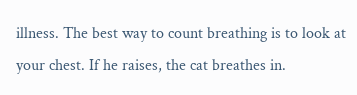illness. The best way to count breathing is to look at your chest. If he raises, the cat breathes in.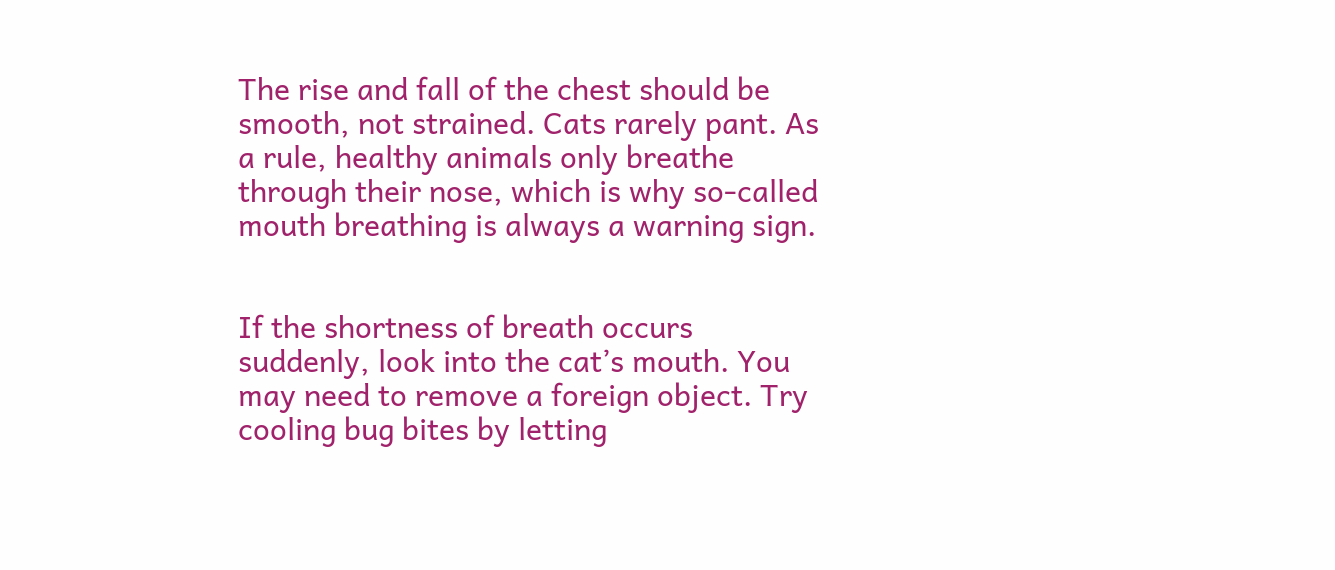The rise and fall of the chest should be smooth, not strained. Cats rarely pant. As a rule, healthy animals only breathe through their nose, which is why so-called mouth breathing is always a warning sign.


If the shortness of breath occurs suddenly, look into the cat’s mouth. You may need to remove a foreign object. Try cooling bug bites by letting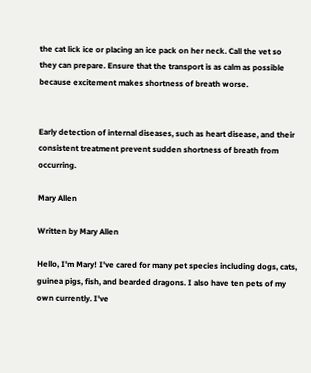the cat lick ice or placing an ice pack on her neck. Call the vet so they can prepare. Ensure that the transport is as calm as possible because excitement makes shortness of breath worse.


Early detection of internal diseases, such as heart disease, and their consistent treatment prevent sudden shortness of breath from occurring.

Mary Allen

Written by Mary Allen

Hello, I'm Mary! I've cared for many pet species including dogs, cats, guinea pigs, fish, and bearded dragons. I also have ten pets of my own currently. I've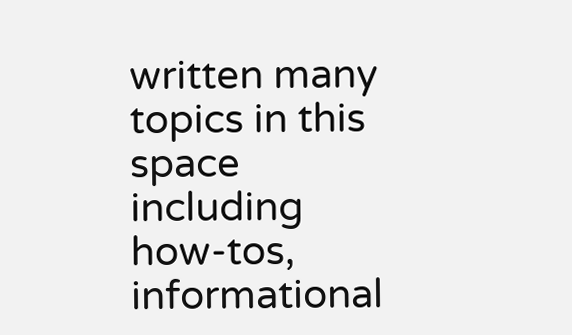written many topics in this space including how-tos, informational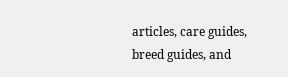articles, care guides, breed guides, and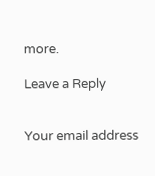more.

Leave a Reply


Your email address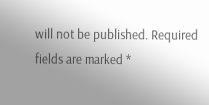will not be published. Required fields are marked *